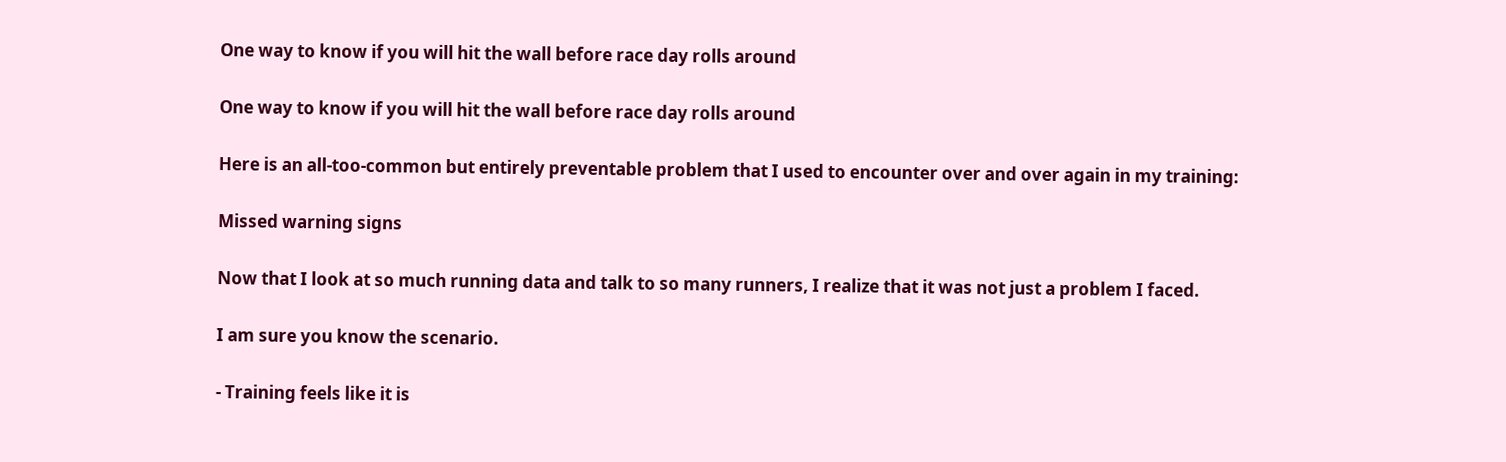One way to know if you will hit the wall before race day rolls around

One way to know if you will hit the wall before race day rolls around

Here is an all-too-common but entirely preventable problem that I used to encounter over and over again in my training:

Missed warning signs

Now that I look at so much running data and talk to so many runners, I realize that it was not just a problem I faced.

I am sure you know the scenario.

- Training feels like it is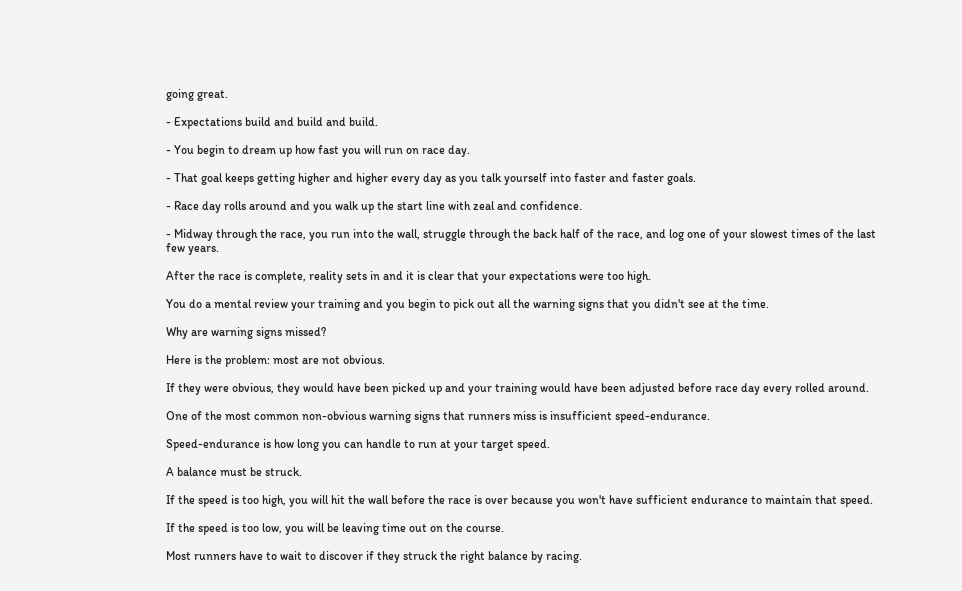going great.

- Expectations build and build and build.

- You begin to dream up how fast you will run on race day.

- That goal keeps getting higher and higher every day as you talk yourself into faster and faster goals.

- Race day rolls around and you walk up the start line with zeal and confidence.

- Midway through the race, you run into the wall, struggle through the back half of the race, and log one of your slowest times of the last few years.

After the race is complete, reality sets in and it is clear that your expectations were too high.

You do a mental review your training and you begin to pick out all the warning signs that you didn't see at the time.

Why are warning signs missed?

Here is the problem: most are not obvious.

If they were obvious, they would have been picked up and your training would have been adjusted before race day every rolled around.

One of the most common non-obvious warning signs that runners miss is insufficient speed-endurance.

Speed-endurance is how long you can handle to run at your target speed.

A balance must be struck.

If the speed is too high, you will hit the wall before the race is over because you won't have sufficient endurance to maintain that speed.

If the speed is too low, you will be leaving time out on the course.

Most runners have to wait to discover if they struck the right balance by racing.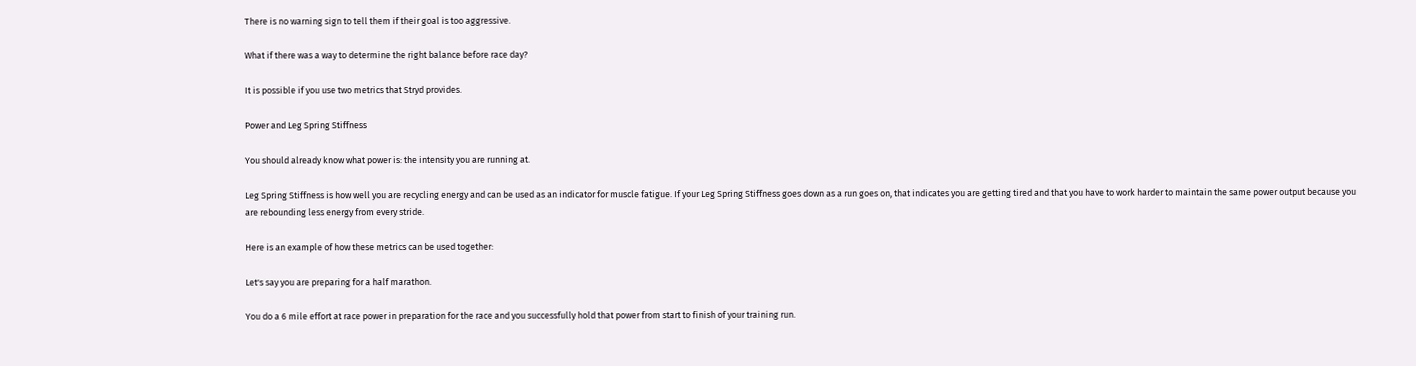There is no warning sign to tell them if their goal is too aggressive.

What if there was a way to determine the right balance before race day?

It is possible if you use two metrics that Stryd provides.

Power and Leg Spring Stiffness

You should already know what power is: the intensity you are running at.

Leg Spring Stiffness is how well you are recycling energy and can be used as an indicator for muscle fatigue. If your Leg Spring Stiffness goes down as a run goes on, that indicates you are getting tired and that you have to work harder to maintain the same power output because you are rebounding less energy from every stride.

Here is an example of how these metrics can be used together:

Let's say you are preparing for a half marathon.

You do a 6 mile effort at race power in preparation for the race and you successfully hold that power from start to finish of your training run.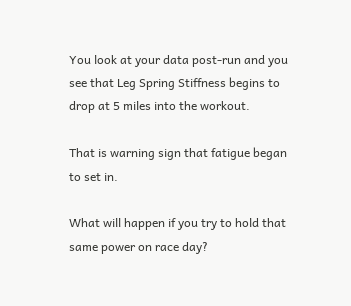You look at your data post-run and you see that Leg Spring Stiffness begins to drop at 5 miles into the workout.

That is warning sign that fatigue began to set in.

What will happen if you try to hold that same power on race day?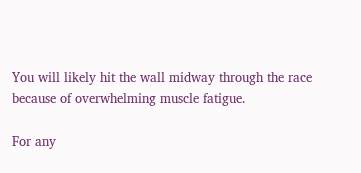You will likely hit the wall midway through the race because of overwhelming muscle fatigue.

For any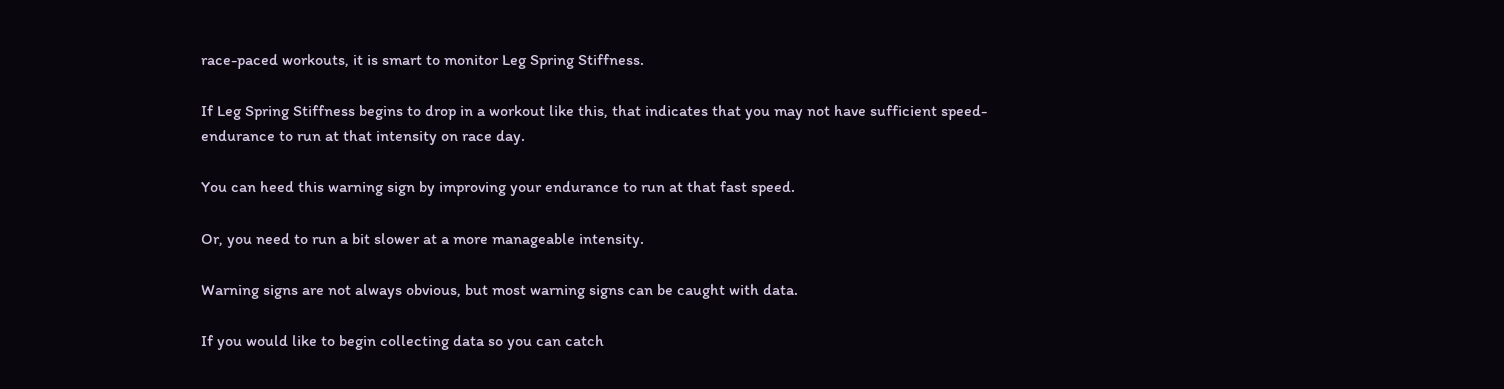race-paced workouts, it is smart to monitor Leg Spring Stiffness.

If Leg Spring Stiffness begins to drop in a workout like this, that indicates that you may not have sufficient speed-endurance to run at that intensity on race day.

You can heed this warning sign by improving your endurance to run at that fast speed.

Or, you need to run a bit slower at a more manageable intensity.

Warning signs are not always obvious, but most warning signs can be caught with data.

If you would like to begin collecting data so you can catch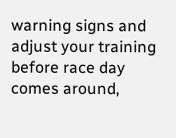warning signs and adjust your training before race day comes around,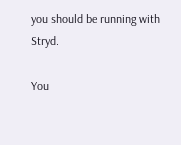you should be running with Stryd.

You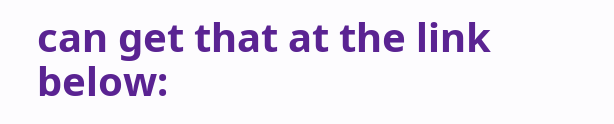can get that at the link below: